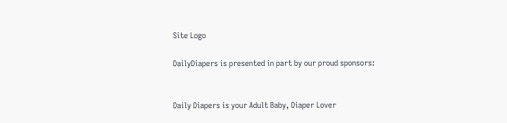Site Logo

DailyDiapers is presented in part by our proud sponsors:


Daily Diapers is your Adult Baby, Diaper Lover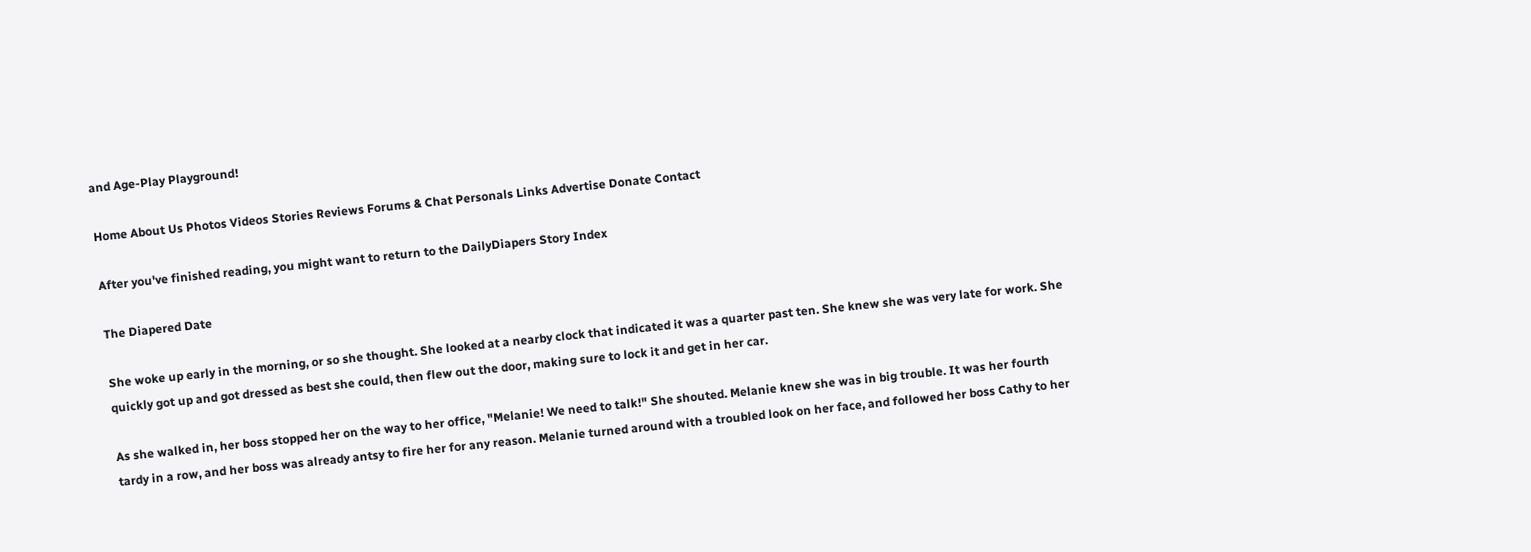and Age-Play Playground!

Home About Us Photos Videos Stories Reviews Forums & Chat Personals Links Advertise Donate Contact

After you've finished reading, you might want to return to the DailyDiapers Story Index

The Diapered Date

She woke up early in the morning, or so she thought. She looked at a nearby clock that indicated it was a quarter past ten. She knew she was very late for work. She quickly got up and got dressed as best she could, then flew out the door, making sure to lock it and get in her car.

As she walked in, her boss stopped her on the way to her office, "Melanie! We need to talk!" She shouted. Melanie knew she was in big trouble. It was her fourth tardy in a row, and her boss was already antsy to fire her for any reason. Melanie turned around with a troubled look on her face, and followed her boss Cathy to her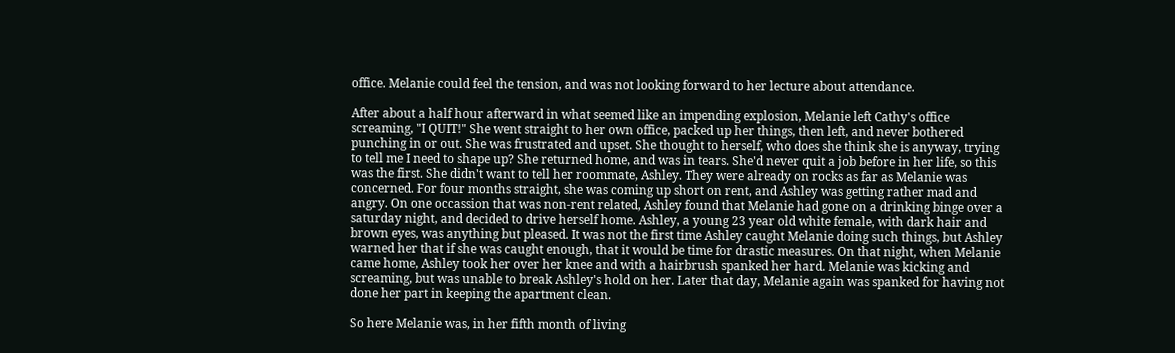office. Melanie could feel the tension, and was not looking forward to her lecture about attendance.

After about a half hour afterward in what seemed like an impending explosion, Melanie left Cathy's office screaming, "I QUIT!" She went straight to her own office, packed up her things, then left, and never bothered punching in or out. She was frustrated and upset. She thought to herself, who does she think she is anyway, trying to tell me I need to shape up? She returned home, and was in tears. She'd never quit a job before in her life, so this was the first. She didn't want to tell her roommate, Ashley. They were already on rocks as far as Melanie was concerned. For four months straight, she was coming up short on rent, and Ashley was getting rather mad and angry. On one occassion that was non-rent related, Ashley found that Melanie had gone on a drinking binge over a saturday night, and decided to drive herself home. Ashley, a young 23 year old white female, with dark hair and brown eyes, was anything but pleased. It was not the first time Ashley caught Melanie doing such things, but Ashley warned her that if she was caught enough, that it would be time for drastic measures. On that night, when Melanie came home, Ashley took her over her knee and with a hairbrush spanked her hard. Melanie was kicking and screaming, but was unable to break Ashley's hold on her. Later that day, Melanie again was spanked for having not done her part in keeping the apartment clean.

So here Melanie was, in her fifth month of living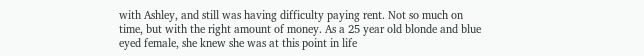with Ashley, and still was having difficulty paying rent. Not so much on time, but with the right amount of money. As a 25 year old blonde and blue eyed female, she knew she was at this point in life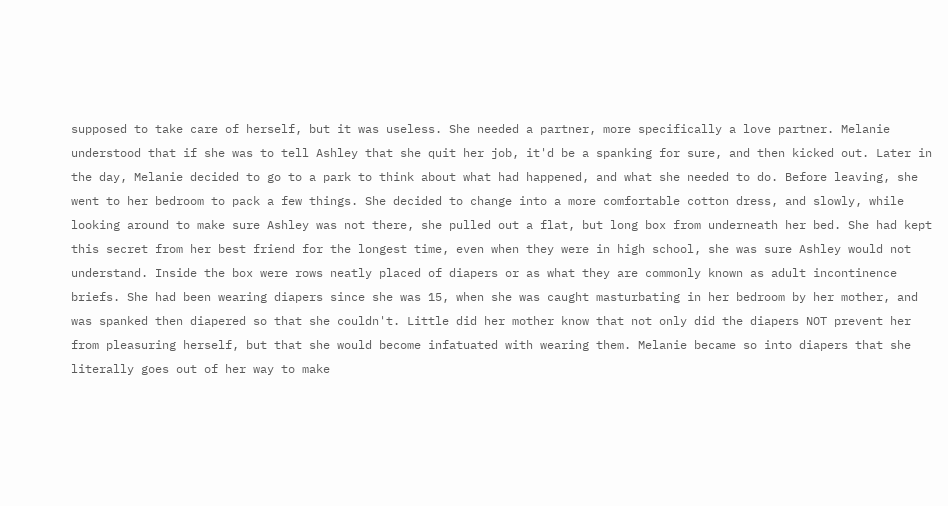supposed to take care of herself, but it was useless. She needed a partner, more specifically a love partner. Melanie understood that if she was to tell Ashley that she quit her job, it'd be a spanking for sure, and then kicked out. Later in the day, Melanie decided to go to a park to think about what had happened, and what she needed to do. Before leaving, she went to her bedroom to pack a few things. She decided to change into a more comfortable cotton dress, and slowly, while looking around to make sure Ashley was not there, she pulled out a flat, but long box from underneath her bed. She had kept this secret from her best friend for the longest time, even when they were in high school, she was sure Ashley would not understand. Inside the box were rows neatly placed of diapers or as what they are commonly known as adult incontinence briefs. She had been wearing diapers since she was 15, when she was caught masturbating in her bedroom by her mother, and was spanked then diapered so that she couldn't. Little did her mother know that not only did the diapers NOT prevent her from pleasuring herself, but that she would become infatuated with wearing them. Melanie became so into diapers that she literally goes out of her way to make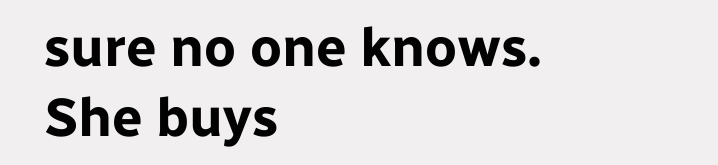sure no one knows. She buys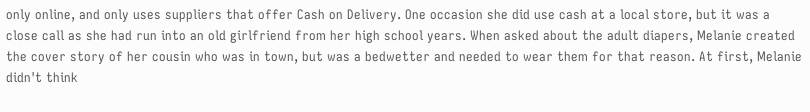only online, and only uses suppliers that offer Cash on Delivery. One occasion she did use cash at a local store, but it was a close call as she had run into an old girlfriend from her high school years. When asked about the adult diapers, Melanie created the cover story of her cousin who was in town, but was a bedwetter and needed to wear them for that reason. At first, Melanie didn't think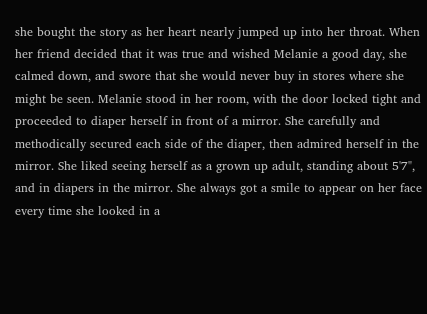she bought the story as her heart nearly jumped up into her throat. When her friend decided that it was true and wished Melanie a good day, she calmed down, and swore that she would never buy in stores where she might be seen. Melanie stood in her room, with the door locked tight and proceeded to diaper herself in front of a mirror. She carefully and methodically secured each side of the diaper, then admired herself in the mirror. She liked seeing herself as a grown up adult, standing about 5'7", and in diapers in the mirror. She always got a smile to appear on her face every time she looked in a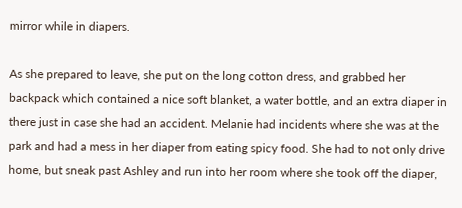mirror while in diapers.

As she prepared to leave, she put on the long cotton dress, and grabbed her backpack which contained a nice soft blanket, a water bottle, and an extra diaper in there just in case she had an accident. Melanie had incidents where she was at the park and had a mess in her diaper from eating spicy food. She had to not only drive home, but sneak past Ashley and run into her room where she took off the diaper,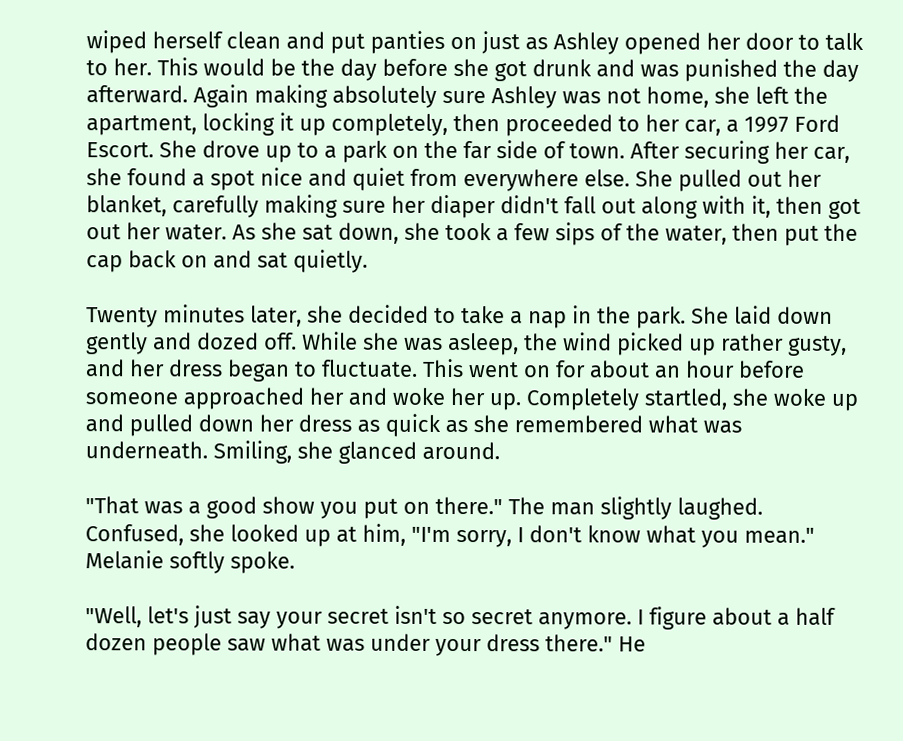wiped herself clean and put panties on just as Ashley opened her door to talk to her. This would be the day before she got drunk and was punished the day afterward. Again making absolutely sure Ashley was not home, she left the apartment, locking it up completely, then proceeded to her car, a 1997 Ford Escort. She drove up to a park on the far side of town. After securing her car, she found a spot nice and quiet from everywhere else. She pulled out her blanket, carefully making sure her diaper didn't fall out along with it, then got out her water. As she sat down, she took a few sips of the water, then put the cap back on and sat quietly.

Twenty minutes later, she decided to take a nap in the park. She laid down gently and dozed off. While she was asleep, the wind picked up rather gusty, and her dress began to fluctuate. This went on for about an hour before someone approached her and woke her up. Completely startled, she woke up and pulled down her dress as quick as she remembered what was underneath. Smiling, she glanced around.

"That was a good show you put on there." The man slightly laughed. Confused, she looked up at him, "I'm sorry, I don't know what you mean." Melanie softly spoke.

"Well, let's just say your secret isn't so secret anymore. I figure about a half dozen people saw what was under your dress there." He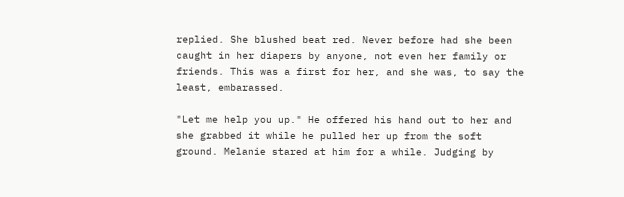replied. She blushed beat red. Never before had she been caught in her diapers by anyone, not even her family or friends. This was a first for her, and she was, to say the least, embarassed.

"Let me help you up." He offered his hand out to her and she grabbed it while he pulled her up from the soft ground. Melanie stared at him for a while. Judging by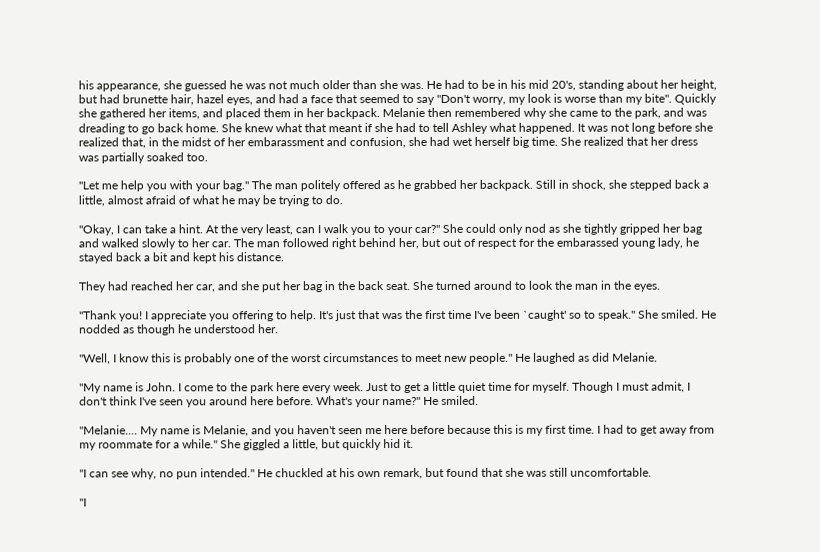his appearance, she guessed he was not much older than she was. He had to be in his mid 20's, standing about her height, but had brunette hair, hazel eyes, and had a face that seemed to say "Don't worry, my look is worse than my bite". Quickly she gathered her items, and placed them in her backpack. Melanie then remembered why she came to the park, and was dreading to go back home. She knew what that meant if she had to tell Ashley what happened. It was not long before she realized that, in the midst of her embarassment and confusion, she had wet herself big time. She realized that her dress was partially soaked too.

"Let me help you with your bag." The man politely offered as he grabbed her backpack. Still in shock, she stepped back a little, almost afraid of what he may be trying to do.

"Okay, I can take a hint. At the very least, can I walk you to your car?" She could only nod as she tightly gripped her bag and walked slowly to her car. The man followed right behind her, but out of respect for the embarassed young lady, he stayed back a bit and kept his distance.

They had reached her car, and she put her bag in the back seat. She turned around to look the man in the eyes.

"Thank you! I appreciate you offering to help. It's just that was the first time I've been `caught' so to speak." She smiled. He nodded as though he understood her.

"Well, I know this is probably one of the worst circumstances to meet new people." He laughed as did Melanie.

"My name is John. I come to the park here every week. Just to get a little quiet time for myself. Though I must admit, I don't think I've seen you around here before. What's your name?" He smiled.

"Melanie.... My name is Melanie, and you haven't seen me here before because this is my first time. I had to get away from my roommate for a while." She giggled a little, but quickly hid it.

"I can see why, no pun intended." He chuckled at his own remark, but found that she was still uncomfortable.

"I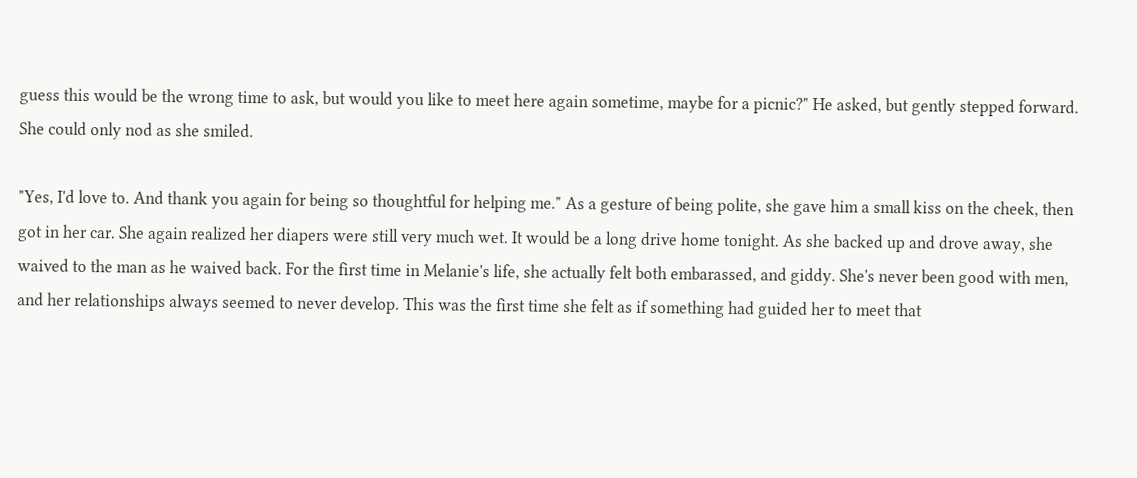guess this would be the wrong time to ask, but would you like to meet here again sometime, maybe for a picnic?" He asked, but gently stepped forward. She could only nod as she smiled.

"Yes, I'd love to. And thank you again for being so thoughtful for helping me." As a gesture of being polite, she gave him a small kiss on the cheek, then got in her car. She again realized her diapers were still very much wet. It would be a long drive home tonight. As she backed up and drove away, she waived to the man as he waived back. For the first time in Melanie's life, she actually felt both embarassed, and giddy. She's never been good with men, and her relationships always seemed to never develop. This was the first time she felt as if something had guided her to meet that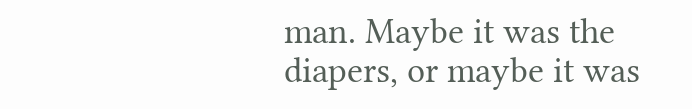man. Maybe it was the diapers, or maybe it was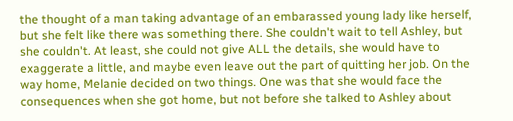the thought of a man taking advantage of an embarassed young lady like herself, but she felt like there was something there. She couldn't wait to tell Ashley, but she couldn't. At least, she could not give ALL the details, she would have to exaggerate a little, and maybe even leave out the part of quitting her job. On the way home, Melanie decided on two things. One was that she would face the consequences when she got home, but not before she talked to Ashley about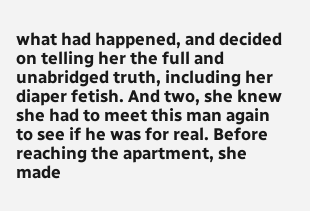what had happened, and decided on telling her the full and unabridged truth, including her diaper fetish. And two, she knew she had to meet this man again to see if he was for real. Before reaching the apartment, she made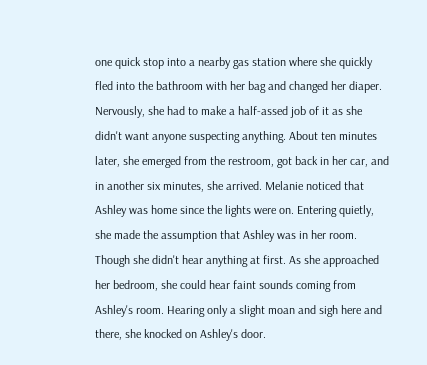one quick stop into a nearby gas station where she quickly fled into the bathroom with her bag and changed her diaper. Nervously, she had to make a half-assed job of it as she didn't want anyone suspecting anything. About ten minutes later, she emerged from the restroom, got back in her car, and in another six minutes, she arrived. Melanie noticed that Ashley was home since the lights were on. Entering quietly, she made the assumption that Ashley was in her room. Though she didn't hear anything at first. As she approached her bedroom, she could hear faint sounds coming from Ashley's room. Hearing only a slight moan and sigh here and there, she knocked on Ashley's door.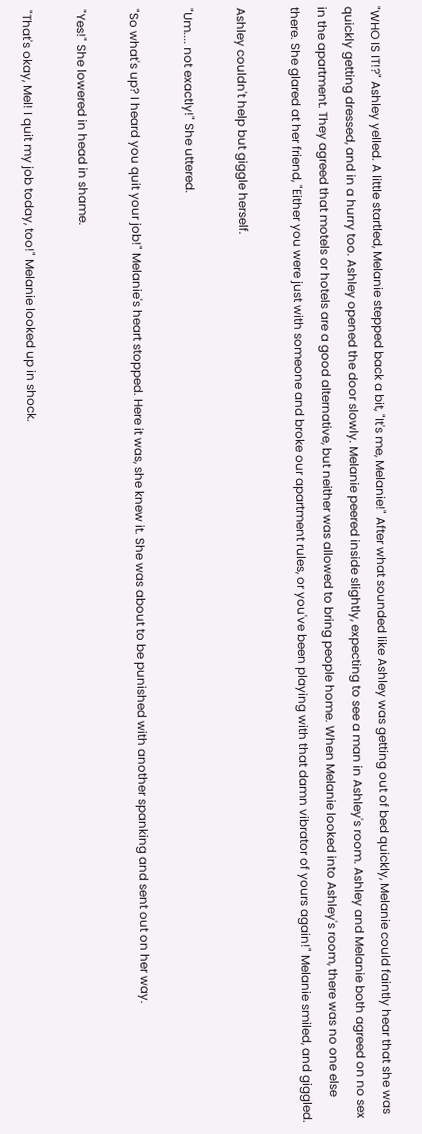"WHO IS IT!?" Ashley yelled. A little startled, Melanie stepped back a bit, "It's me, Melanie!" After what sounded like Ashley was getting out of bed quickly, Melanie could faintly hear that she was quickly getting dressed, and in a hurry too. Ashley opened the door slowly. Melanie peered inside slightly, expecting to see a man in Ashley's room. Ashley and Melanie both agreed on no sex in the apartment. They agreed that motels or hotels are a good alternative, but neither was allowed to bring people home. When Melanie looked into Ashley's room, there was no one else there. She glared at her friend, "Either you were just with someone and broke our apartment rules, or you've been playing with that damn vibrator of yours again!" Melanie smiled, and giggled.

Ashley couldn't help but giggle herself.

"Um.... not exactly!" She uttered.

"So what's up? I heard you quit your job!" Melanie's heart stopped. Here it was, she knew it. She was about to be punished with another spanking and sent out on her way.

"Yes!" She lowered in head in shame.

"That's okay, Mel! I quit my job today, too!" Melanie looked up in shock.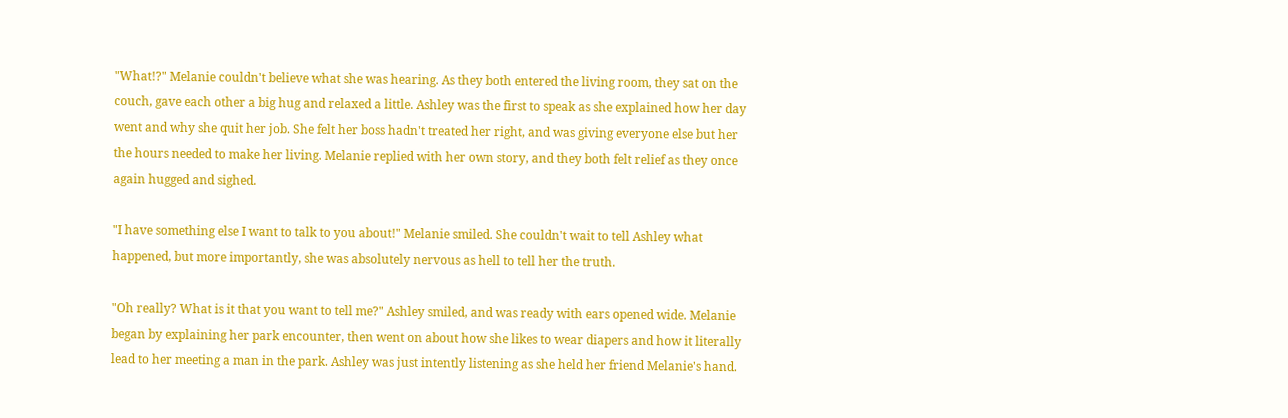"What!?" Melanie couldn't believe what she was hearing. As they both entered the living room, they sat on the couch, gave each other a big hug and relaxed a little. Ashley was the first to speak as she explained how her day went and why she quit her job. She felt her boss hadn't treated her right, and was giving everyone else but her the hours needed to make her living. Melanie replied with her own story, and they both felt relief as they once again hugged and sighed.

"I have something else I want to talk to you about!" Melanie smiled. She couldn't wait to tell Ashley what happened, but more importantly, she was absolutely nervous as hell to tell her the truth.

"Oh really? What is it that you want to tell me?" Ashley smiled, and was ready with ears opened wide. Melanie began by explaining her park encounter, then went on about how she likes to wear diapers and how it literally lead to her meeting a man in the park. Ashley was just intently listening as she held her friend Melanie's hand.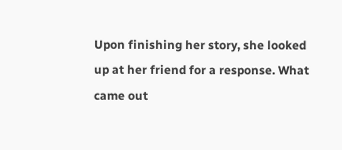Upon finishing her story, she looked up at her friend for a response. What came out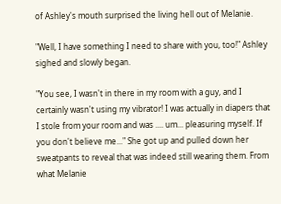of Ashley's mouth surprised the living hell out of Melanie.

"Well, I have something I need to share with you, too!" Ashley sighed and slowly began.

"You see, I wasn't in there in my room with a guy, and I certainly wasn't using my vibrator! I was actually in diapers that I stole from your room and was .... um... pleasuring myself. If you don't believe me..." She got up and pulled down her sweatpants to reveal that was indeed still wearing them. From what Melanie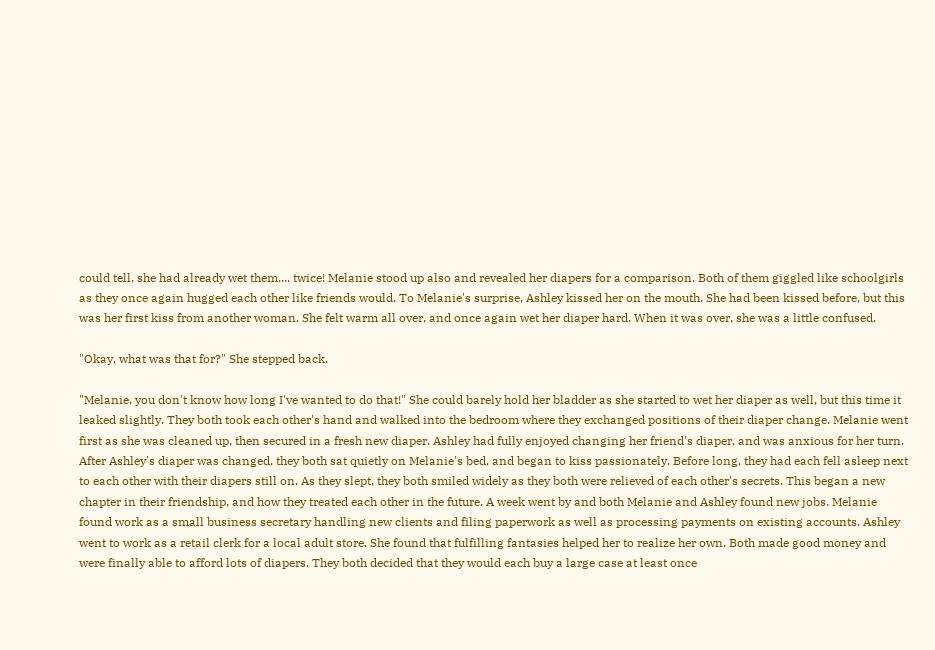could tell, she had already wet them.... twice! Melanie stood up also and revealed her diapers for a comparison. Both of them giggled like schoolgirls as they once again hugged each other like friends would. To Melanie's surprise, Ashley kissed her on the mouth. She had been kissed before, but this was her first kiss from another woman. She felt warm all over, and once again wet her diaper hard. When it was over, she was a little confused.

"Okay, what was that for?" She stepped back.

"Melanie, you don't know how long I've wanted to do that!" She could barely hold her bladder as she started to wet her diaper as well, but this time it leaked slightly. They both took each other's hand and walked into the bedroom where they exchanged positions of their diaper change. Melanie went first as she was cleaned up, then secured in a fresh new diaper. Ashley had fully enjoyed changing her friend's diaper, and was anxious for her turn. After Ashley's diaper was changed, they both sat quietly on Melanie's bed, and began to kiss passionately. Before long, they had each fell asleep next to each other with their diapers still on. As they slept, they both smiled widely as they both were relieved of each other's secrets. This began a new chapter in their friendship, and how they treated each other in the future. A week went by and both Melanie and Ashley found new jobs. Melanie found work as a small business secretary handling new clients and filing paperwork as well as processing payments on existing accounts. Ashley went to work as a retail clerk for a local adult store. She found that fulfilling fantasies helped her to realize her own. Both made good money and were finally able to afford lots of diapers. They both decided that they would each buy a large case at least once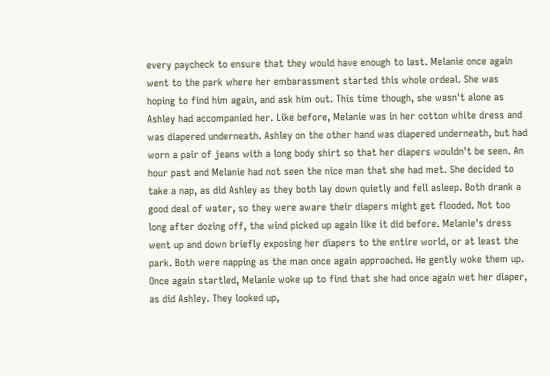every paycheck to ensure that they would have enough to last. Melanie once again went to the park where her embarassment started this whole ordeal. She was hoping to find him again, and ask him out. This time though, she wasn't alone as Ashley had accompanied her. Like before, Melanie was in her cotton white dress and was diapered underneath. Ashley on the other hand was diapered underneath, but had worn a pair of jeans with a long body shirt so that her diapers wouldn't be seen. An hour past and Melanie had not seen the nice man that she had met. She decided to take a nap, as did Ashley as they both lay down quietly and fell asleep. Both drank a good deal of water, so they were aware their diapers might get flooded. Not too long after dozing off, the wind picked up again like it did before. Melanie's dress went up and down briefly exposing her diapers to the entire world, or at least the park. Both were napping as the man once again approached. He gently woke them up. Once again startled, Melanie woke up to find that she had once again wet her diaper, as did Ashley. They looked up,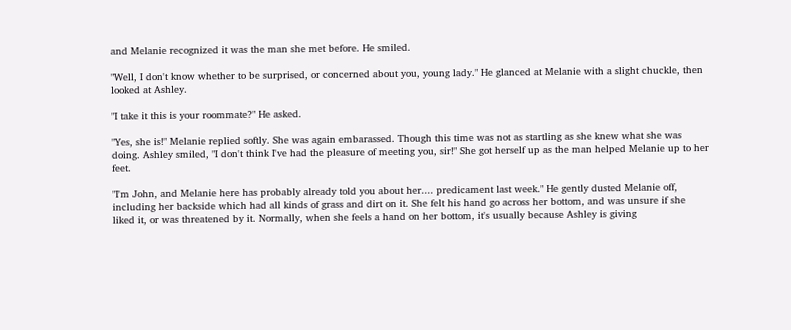and Melanie recognized it was the man she met before. He smiled.

"Well, I don't know whether to be surprised, or concerned about you, young lady." He glanced at Melanie with a slight chuckle, then looked at Ashley.

"I take it this is your roommate?" He asked.

"Yes, she is!" Melanie replied softly. She was again embarassed. Though this time was not as startling as she knew what she was doing. Ashley smiled, "I don't think I've had the pleasure of meeting you, sir!" She got herself up as the man helped Melanie up to her feet.

"I'm John, and Melanie here has probably already told you about her.... predicament last week." He gently dusted Melanie off, including her backside which had all kinds of grass and dirt on it. She felt his hand go across her bottom, and was unsure if she liked it, or was threatened by it. Normally, when she feels a hand on her bottom, it's usually because Ashley is giving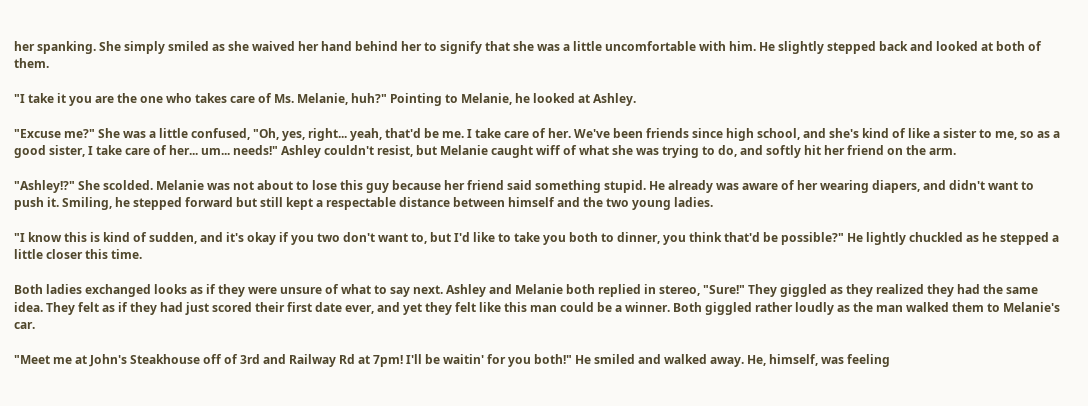her spanking. She simply smiled as she waived her hand behind her to signify that she was a little uncomfortable with him. He slightly stepped back and looked at both of them.

"I take it you are the one who takes care of Ms. Melanie, huh?" Pointing to Melanie, he looked at Ashley.

"Excuse me?" She was a little confused, "Oh, yes, right... yeah, that'd be me. I take care of her. We've been friends since high school, and she's kind of like a sister to me, so as a good sister, I take care of her... um... needs!" Ashley couldn't resist, but Melanie caught wiff of what she was trying to do, and softly hit her friend on the arm.

"Ashley!?" She scolded. Melanie was not about to lose this guy because her friend said something stupid. He already was aware of her wearing diapers, and didn't want to push it. Smiling, he stepped forward but still kept a respectable distance between himself and the two young ladies.

"I know this is kind of sudden, and it's okay if you two don't want to, but I'd like to take you both to dinner, you think that'd be possible?" He lightly chuckled as he stepped a little closer this time.

Both ladies exchanged looks as if they were unsure of what to say next. Ashley and Melanie both replied in stereo, "Sure!" They giggled as they realized they had the same idea. They felt as if they had just scored their first date ever, and yet they felt like this man could be a winner. Both giggled rather loudly as the man walked them to Melanie's car.

"Meet me at John's Steakhouse off of 3rd and Railway Rd at 7pm! I'll be waitin' for you both!" He smiled and walked away. He, himself, was feeling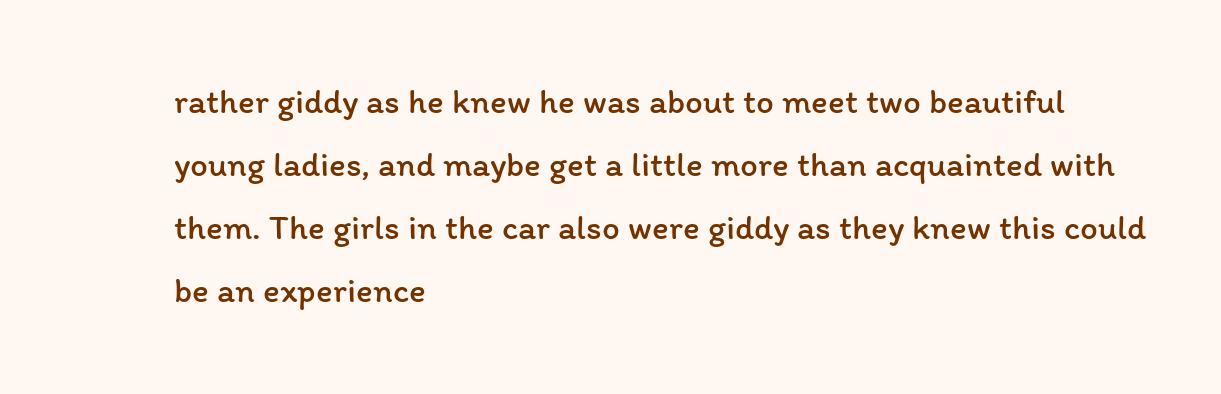rather giddy as he knew he was about to meet two beautiful young ladies, and maybe get a little more than acquainted with them. The girls in the car also were giddy as they knew this could be an experience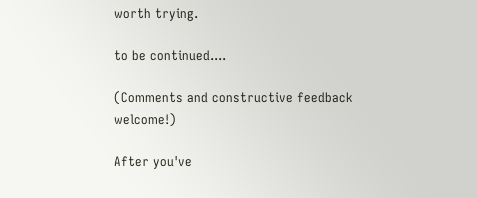worth trying.

to be continued....

(Comments and constructive feedback welcome!)

After you've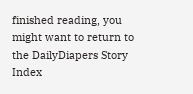finished reading, you might want to return to the DailyDiapers Story Index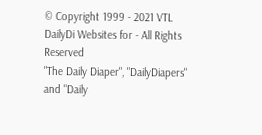© Copyright 1999 - 2021 VTL DailyDi Websites for - All Rights Reserved
"The Daily Diaper", "DailyDiapers" and "Daily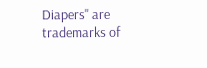Diapers" are trademarks of